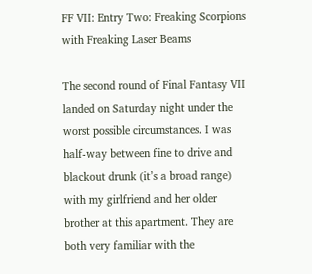FF VII: Entry Two: Freaking Scorpions with Freaking Laser Beams

The second round of Final Fantasy VII landed on Saturday night under the worst possible circumstances. I was half-way between fine to drive and blackout drunk (it’s a broad range) with my girlfriend and her older brother at this apartment. They are both very familiar with the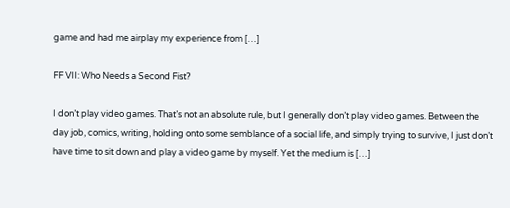game and had me airplay my experience from […]

FF VII: Who Needs a Second Fist?

I don’t play video games. That’s not an absolute rule, but I generally don’t play video games. Between the day job, comics, writing, holding onto some semblance of a social life, and simply trying to survive, I just don’t have time to sit down and play a video game by myself. Yet the medium is […]